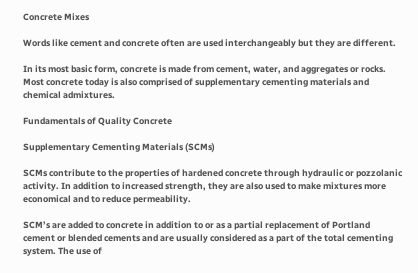Concrete Mixes

Words like cement and concrete often are used interchangeably but they are different.

In its most basic form, concrete is made from cement, water, and aggregates or rocks. Most concrete today is also comprised of supplementary cementing materials and chemical admixtures.

Fundamentals of Quality Concrete

Supplementary Cementing Materials (SCMs)

SCMs contribute to the properties of hardened concrete through hydraulic or pozzolanic activity. In addition to increased strength, they are also used to make mixtures more economical and to reduce permeability.

SCM’s are added to concrete in addition to or as a partial replacement of Portland cement or blended cements and are usually considered as a part of the total cementing system. The use of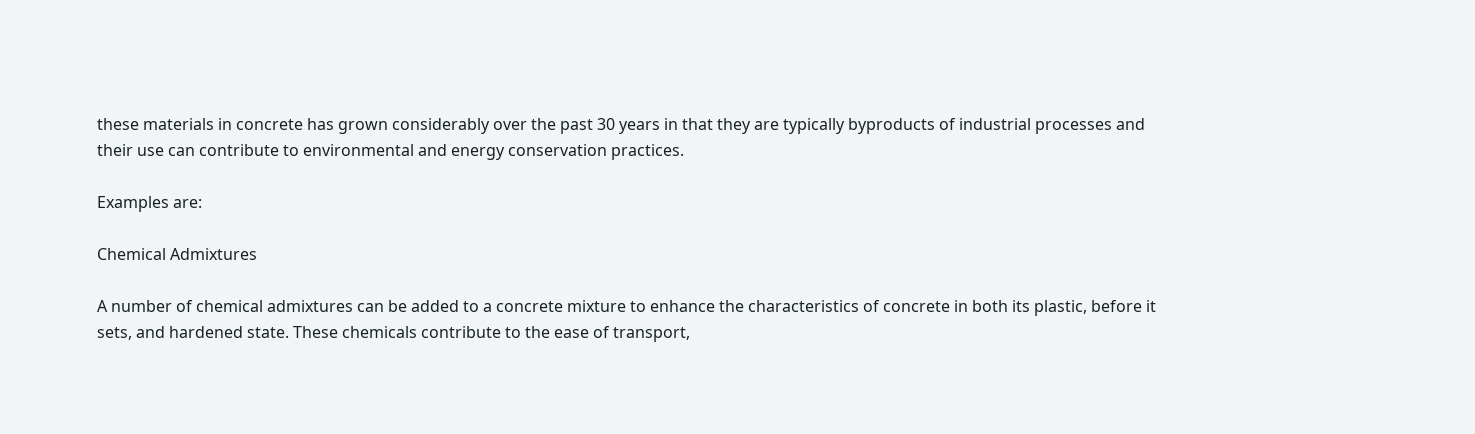these materials in concrete has grown considerably over the past 30 years in that they are typically byproducts of industrial processes and their use can contribute to environmental and energy conservation practices.

Examples are:

Chemical Admixtures

A number of chemical admixtures can be added to a concrete mixture to enhance the characteristics of concrete in both its plastic, before it sets, and hardened state. These chemicals contribute to the ease of transport,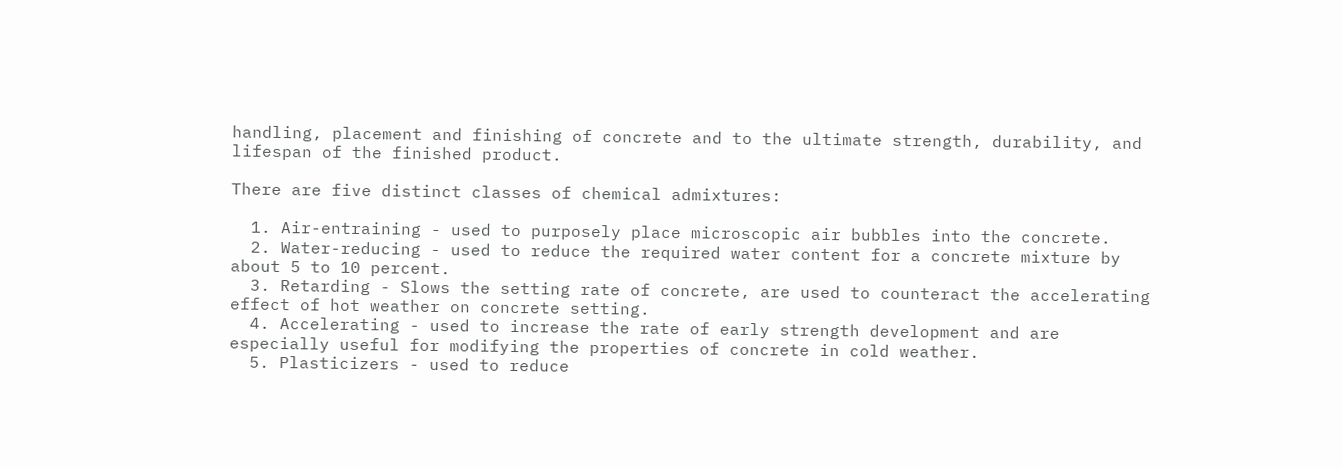handling, placement and finishing of concrete and to the ultimate strength, durability, and lifespan of the finished product.

There are five distinct classes of chemical admixtures:

  1. Air-entraining - used to purposely place microscopic air bubbles into the concrete.
  2. Water-reducing - used to reduce the required water content for a concrete mixture by about 5 to 10 percent.
  3. Retarding - Slows the setting rate of concrete, are used to counteract the accelerating effect of hot weather on concrete setting.
  4. Accelerating - used to increase the rate of early strength development and are especially useful for modifying the properties of concrete in cold weather.
  5. Plasticizers - used to reduce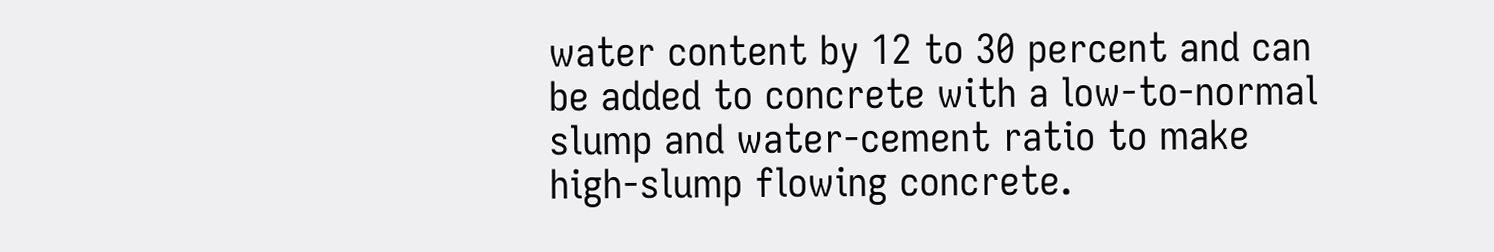water content by 12 to 30 percent and can be added to concrete with a low-to-normal slump and water-cement ratio to make high-slump flowing concrete.